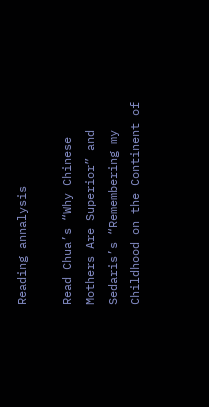Reading annalysis

Read Chua’s “Why Chinese Mothers Are Superior” and Sedaris’s “Remembering my Childhood on the Continent of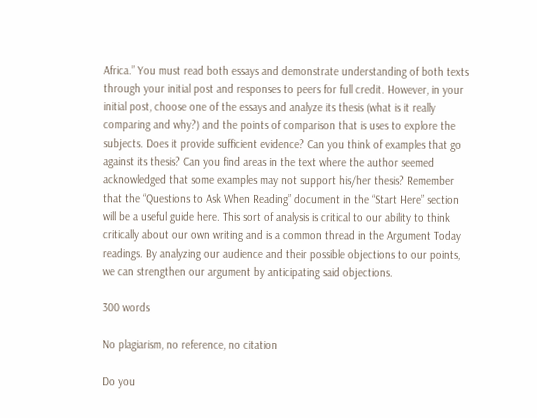Africa.” You must read both essays and demonstrate understanding of both texts through your initial post and responses to peers for full credit. However, in your initial post, choose one of the essays and analyze its thesis (what is it really comparing and why?) and the points of comparison that is uses to explore the subjects. Does it provide sufficient evidence? Can you think of examples that go against its thesis? Can you find areas in the text where the author seemed acknowledged that some examples may not support his/her thesis? Remember that the “Questions to Ask When Reading” document in the “Start Here” section will be a useful guide here. This sort of analysis is critical to our ability to think critically about our own writing and is a common thread in the Argument Today readings. By analyzing our audience and their possible objections to our points, we can strengthen our argument by anticipating said objections.

300 words

No plagiarism, no reference, no citation

Do you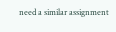need a similar assignment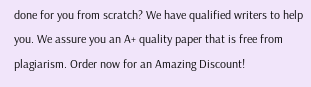done for you from scratch? We have qualified writers to help you. We assure you an A+ quality paper that is free from plagiarism. Order now for an Amazing Discount!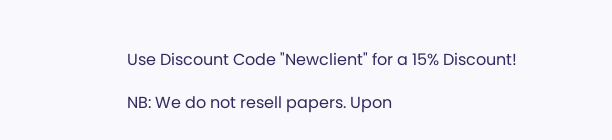Use Discount Code "Newclient" for a 15% Discount!

NB: We do not resell papers. Upon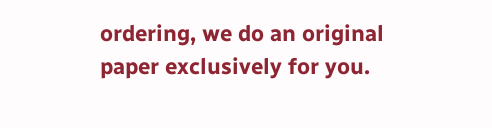ordering, we do an original paper exclusively for you.